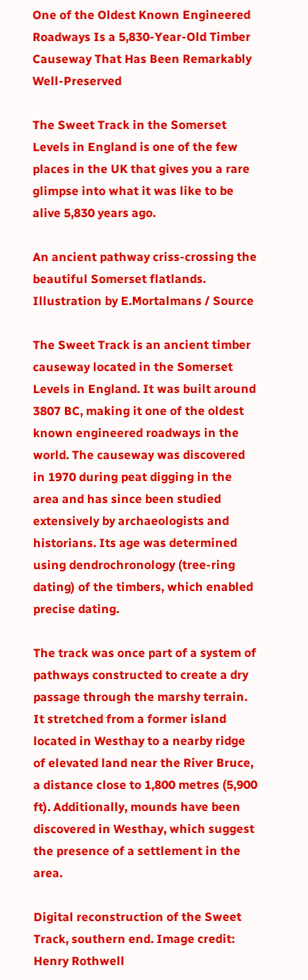One of the Oldest Known Engineered Roadways Is a 5,830-Year-Old Timber Causeway That Has Been Remarkably Well-Preserved

The Sweet Track in the Somerset Levels in England is one of the few places in the UK that gives you a rare glimpse into what it was like to be alive 5,830 years ago.

An ancient pathway criss-crossing the beautiful Somerset flatlands. Illustration by E.Mortalmans / Source

The Sweet Track is an ancient timber causeway located in the Somerset Levels in England. It was built around 3807 BC, making it one of the oldest known engineered roadways in the world. The causeway was discovered in 1970 during peat digging in the area and has since been studied extensively by archaeologists and historians. Its age was determined using dendrochronology (tree-ring dating) of the timbers, which enabled precise dating.

The track was once part of a system of pathways constructed to create a dry passage through the marshy terrain. It stretched from a former island located in Westhay to a nearby ridge of elevated land near the River Bruce, a distance close to 1,800 metres (5,900 ft). Additionally, mounds have been discovered in Westhay, which suggest the presence of a settlement in the area.

Digital reconstruction of the Sweet Track, southern end. Image credit: Henry Rothwell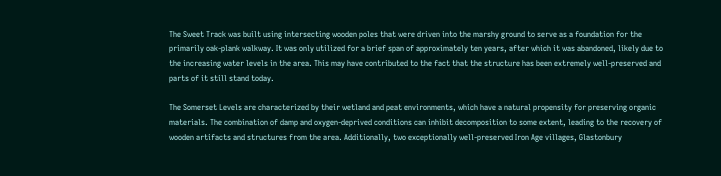The Sweet Track was built using intersecting wooden poles that were driven into the marshy ground to serve as a foundation for the primarily oak-plank walkway. It was only utilized for a brief span of approximately ten years, after which it was abandoned, likely due to the increasing water levels in the area. This may have contributed to the fact that the structure has been extremely well-preserved and parts of it still stand today.

The Somerset Levels are characterized by their wetland and peat environments, which have a natural propensity for preserving organic materials. The combination of damp and oxygen-deprived conditions can inhibit decomposition to some extent, leading to the recovery of wooden artifacts and structures from the area. Additionally, two exceptionally well-preserved Iron Age villages, Glastonbury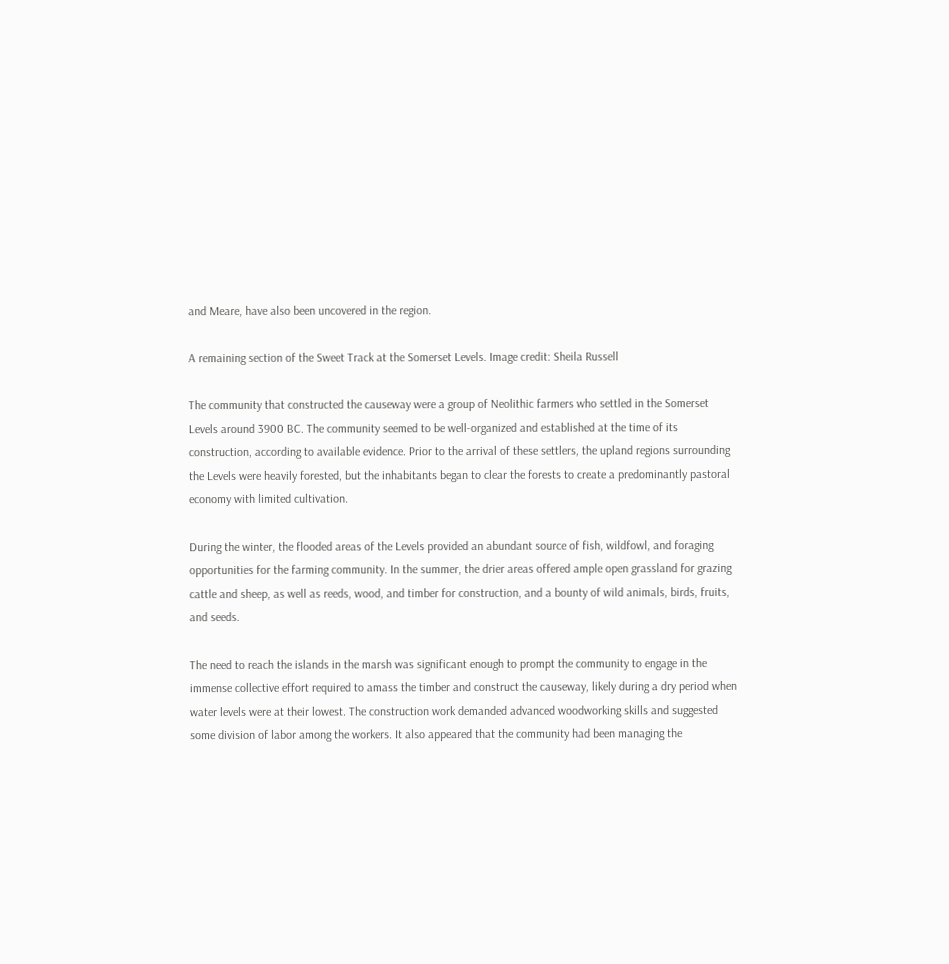and Meare, have also been uncovered in the region.

A remaining section of the Sweet Track at the Somerset Levels. Image credit: Sheila Russell

The community that constructed the causeway were a group of Neolithic farmers who settled in the Somerset Levels around 3900 BC. The community seemed to be well-organized and established at the time of its construction, according to available evidence. Prior to the arrival of these settlers, the upland regions surrounding the Levels were heavily forested, but the inhabitants began to clear the forests to create a predominantly pastoral economy with limited cultivation.

During the winter, the flooded areas of the Levels provided an abundant source of fish, wildfowl, and foraging opportunities for the farming community. In the summer, the drier areas offered ample open grassland for grazing cattle and sheep, as well as reeds, wood, and timber for construction, and a bounty of wild animals, birds, fruits, and seeds.

The need to reach the islands in the marsh was significant enough to prompt the community to engage in the immense collective effort required to amass the timber and construct the causeway, likely during a dry period when water levels were at their lowest. The construction work demanded advanced woodworking skills and suggested some division of labor among the workers. It also appeared that the community had been managing the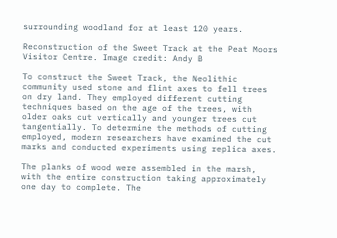surrounding woodland for at least 120 years.

Reconstruction of the Sweet Track at the Peat Moors Visitor Centre. Image credit: Andy B

To construct the Sweet Track, the Neolithic community used stone and flint axes to fell trees on dry land. They employed different cutting techniques based on the age of the trees, with older oaks cut vertically and younger trees cut tangentially. To determine the methods of cutting employed, modern researchers have examined the cut marks and conducted experiments using replica axes.

The planks of wood were assembled in the marsh, with the entire construction taking approximately one day to complete. The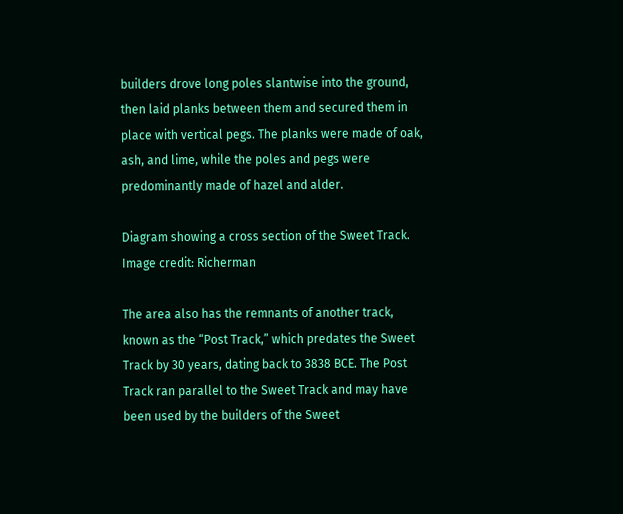builders drove long poles slantwise into the ground, then laid planks between them and secured them in place with vertical pegs. The planks were made of oak, ash, and lime, while the poles and pegs were predominantly made of hazel and alder.

Diagram showing a cross section of the Sweet Track. Image credit: Richerman

The area also has the remnants of another track, known as the “Post Track,” which predates the Sweet Track by 30 years, dating back to 3838 BCE. The Post Track ran parallel to the Sweet Track and may have been used by the builders of the Sweet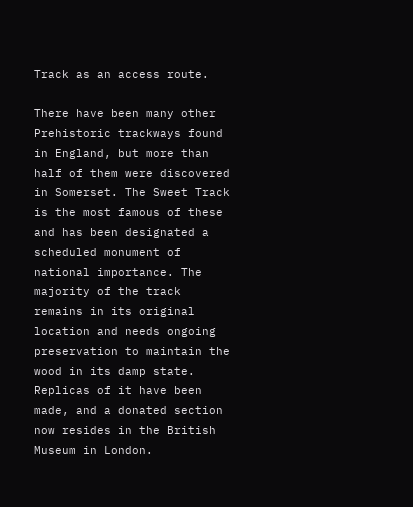Track as an access route.

There have been many other Prehistoric trackways found in England, but more than half of them were discovered in Somerset. The Sweet Track is the most famous of these and has been designated a scheduled monument of national importance. The majority of the track remains in its original location and needs ongoing preservation to maintain the wood in its damp state. Replicas of it have been made, and a donated section now resides in the British Museum in London.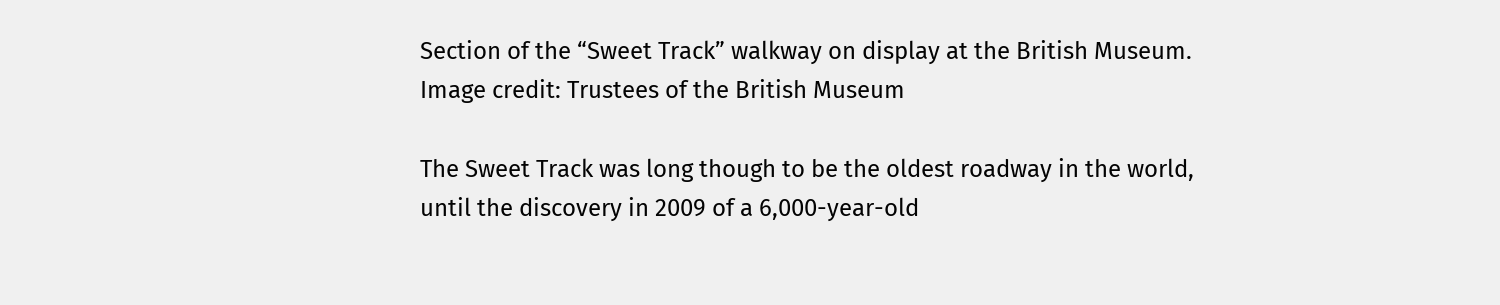Section of the “Sweet Track” walkway on display at the British Museum. Image credit: Trustees of the British Museum

The Sweet Track was long though to be the oldest roadway in the world, until the discovery in 2009 of a 6,000-year-old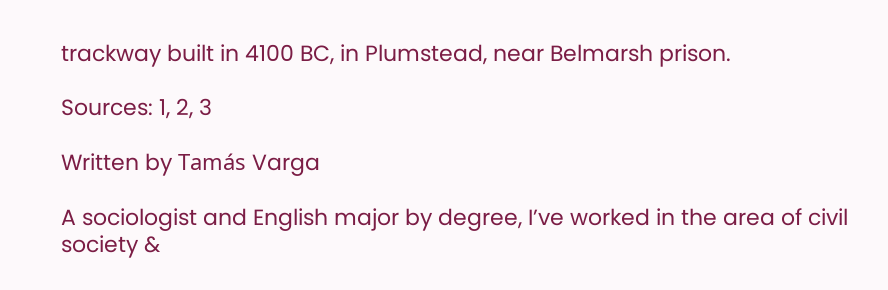trackway built in 4100 BC, in Plumstead, near Belmarsh prison.

Sources: 1, 2, 3

Written by Tamás Varga

A sociologist and English major by degree, I’ve worked in the area of civil society &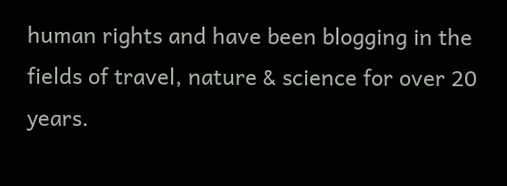human rights and have been blogging in the fields of travel, nature & science for over 20 years.